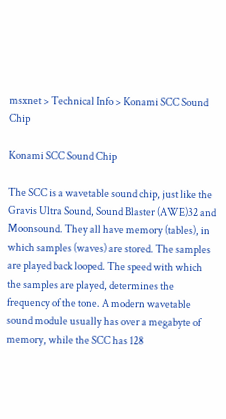msxnet > Technical Info > Konami SCC Sound Chip

Konami SCC Sound Chip

The SCC is a wavetable sound chip, just like the Gravis Ultra Sound, Sound Blaster (AWE)32 and Moonsound. They all have memory (tables), in which samples (waves) are stored. The samples are played back looped. The speed with which the samples are played, determines the frequency of the tone. A modern wavetable sound module usually has over a megabyte of memory, while the SCC has 128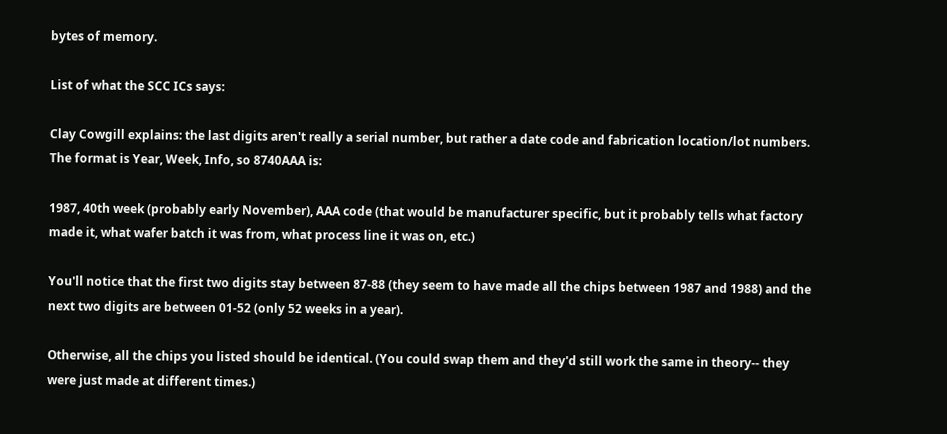bytes of memory.

List of what the SCC ICs says:

Clay Cowgill explains: the last digits aren't really a serial number, but rather a date code and fabrication location/lot numbers. The format is Year, Week, Info, so 8740AAA is:

1987, 40th week (probably early November), AAA code (that would be manufacturer specific, but it probably tells what factory made it, what wafer batch it was from, what process line it was on, etc.)

You'll notice that the first two digits stay between 87-88 (they seem to have made all the chips between 1987 and 1988) and the next two digits are between 01-52 (only 52 weeks in a year).

Otherwise, all the chips you listed should be identical. (You could swap them and they'd still work the same in theory-- they were just made at different times.)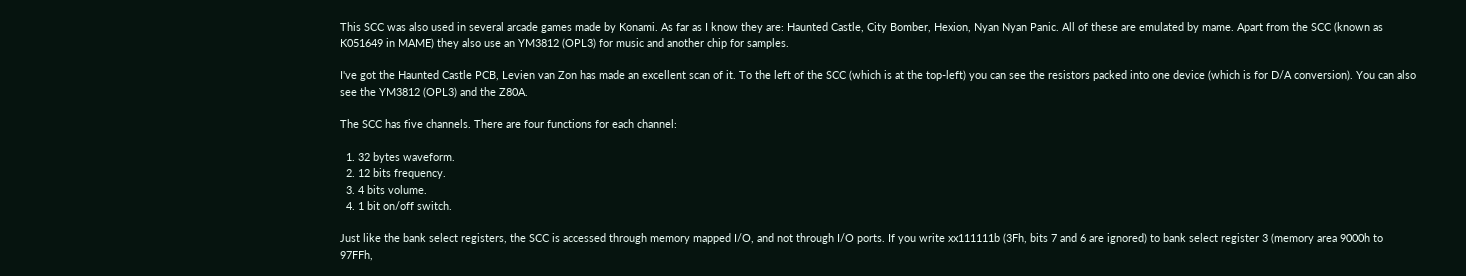This SCC was also used in several arcade games made by Konami. As far as I know they are: Haunted Castle, City Bomber, Hexion, Nyan Nyan Panic. All of these are emulated by mame. Apart from the SCC (known as K051649 in MAME) they also use an YM3812 (OPL3) for music and another chip for samples.

I've got the Haunted Castle PCB, Levien van Zon has made an excellent scan of it. To the left of the SCC (which is at the top-left) you can see the resistors packed into one device (which is for D/A conversion). You can also see the YM3812 (OPL3) and the Z80A.

The SCC has five channels. There are four functions for each channel:

  1. 32 bytes waveform.
  2. 12 bits frequency.
  3. 4 bits volume.
  4. 1 bit on/off switch.

Just like the bank select registers, the SCC is accessed through memory mapped I/O, and not through I/O ports. If you write xx111111b (3Fh, bits 7 and 6 are ignored) to bank select register 3 (memory area 9000h to 97FFh,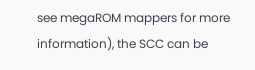see megaROM mappers for more information), the SCC can be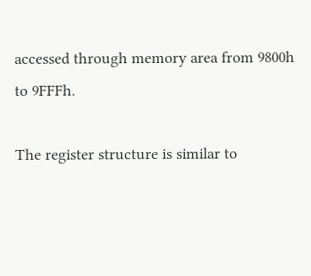accessed through memory area from 9800h to 9FFFh.

The register structure is similar to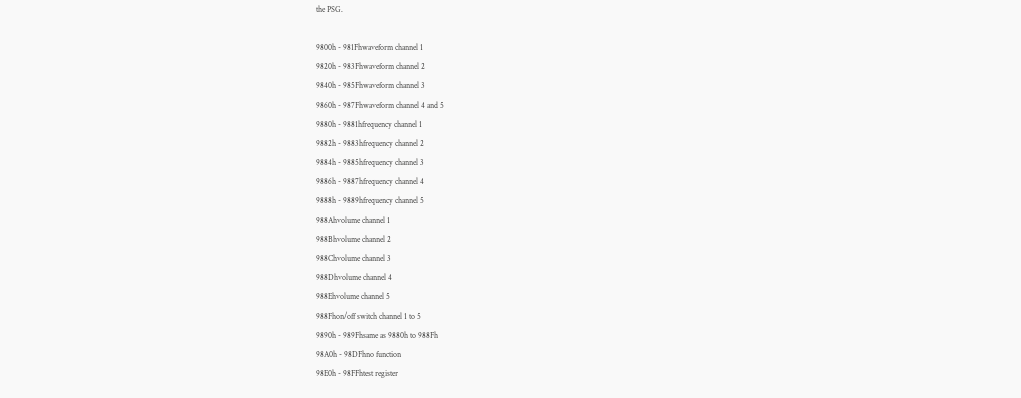the PSG.

9800h - 981Fhwaveform channel 1
9820h - 983Fhwaveform channel 2
9840h - 985Fhwaveform channel 3
9860h - 987Fhwaveform channel 4 and 5
9880h - 9881hfrequency channel 1
9882h - 9883hfrequency channel 2
9884h - 9885hfrequency channel 3
9886h - 9887hfrequency channel 4
9888h - 9889hfrequency channel 5
988Ahvolume channel 1
988Bhvolume channel 2
988Chvolume channel 3
988Dhvolume channel 4
988Ehvolume channel 5
988Fhon/off switch channel 1 to 5
9890h - 989Fhsame as 9880h to 988Fh
98A0h - 98DFhno function
98E0h - 98FFhtest register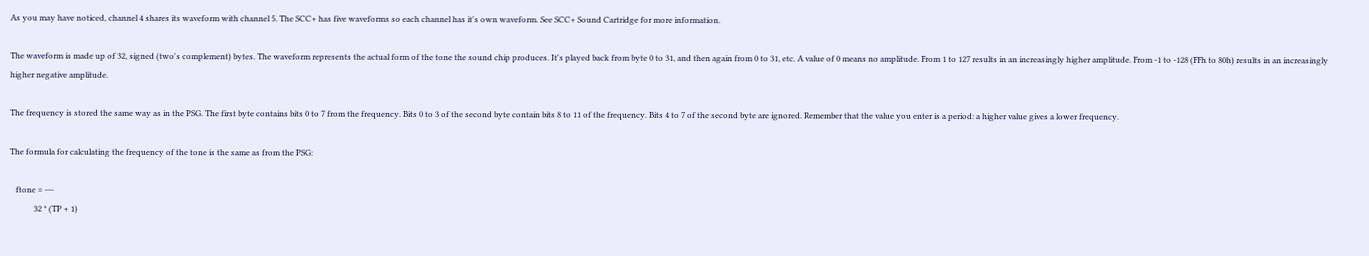As you may have noticed, channel 4 shares its waveform with channel 5. The SCC+ has five waveforms so each channel has it's own waveform. See SCC+ Sound Cartridge for more information.

The waveform is made up of 32, signed (two's complement) bytes. The waveform represents the actual form of the tone the sound chip produces. It's played back from byte 0 to 31, and then again from 0 to 31, etc. A value of 0 means no amplitude. From 1 to 127 results in an increasingly higher amplitude. From -1 to -128 (FFh to 80h) results in an increasingly higher negative amplitude.

The frequency is stored the same way as in the PSG. The first byte contains bits 0 to 7 from the frequency. Bits 0 to 3 of the second byte contain bits 8 to 11 of the frequency. Bits 4 to 7 of the second byte are ignored. Remember that the value you enter is a period: a higher value gives a lower frequency.

The formula for calculating the frequency of the tone is the same as from the PSG:

   ftone = ---
            32 * (TP + 1)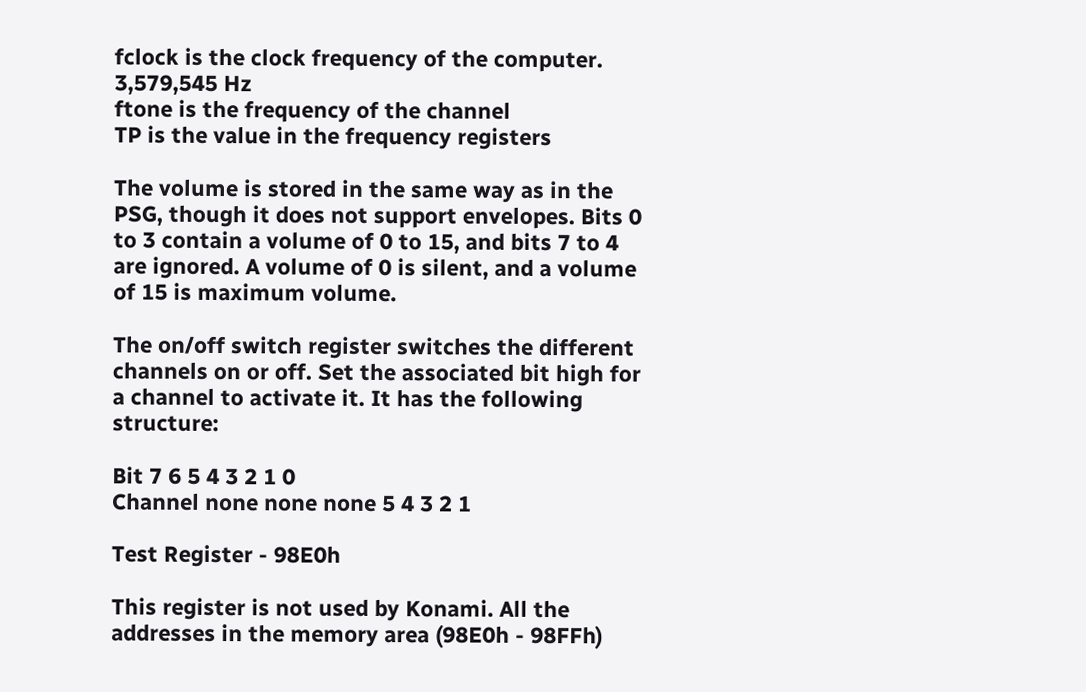fclock is the clock frequency of the computer. 3,579,545 Hz
ftone is the frequency of the channel
TP is the value in the frequency registers

The volume is stored in the same way as in the PSG, though it does not support envelopes. Bits 0 to 3 contain a volume of 0 to 15, and bits 7 to 4 are ignored. A volume of 0 is silent, and a volume of 15 is maximum volume.

The on/off switch register switches the different channels on or off. Set the associated bit high for a channel to activate it. It has the following structure:

Bit 7 6 5 4 3 2 1 0
Channel none none none 5 4 3 2 1

Test Register - 98E0h

This register is not used by Konami. All the addresses in the memory area (98E0h - 98FFh)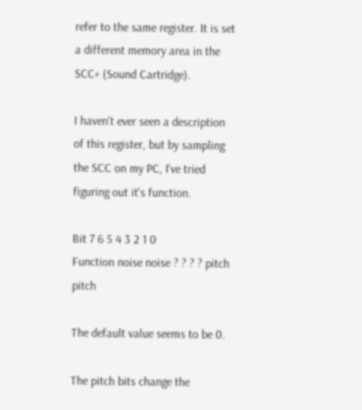refer to the same register. It is set a different memory area in the SCC+ (Sound Cartridge).

I haven't ever seen a description of this register, but by sampling the SCC on my PC, I've tried figuring out it's function.

Bit 7 6 5 4 3 2 1 0
Function noise noise ? ? ? ? pitch pitch

The default value seems to be 0.

The pitch bits change the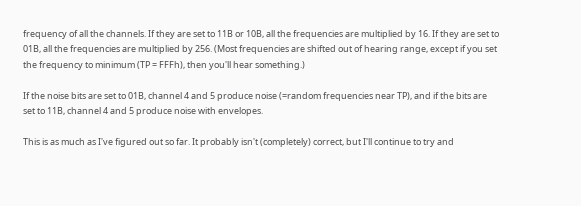frequency of all the channels. If they are set to 11B or 10B, all the frequencies are multiplied by 16. If they are set to 01B, all the frequencies are multiplied by 256. (Most frequencies are shifted out of hearing range, except if you set the frequency to minimum (TP = FFFh), then you'll hear something.)

If the noise bits are set to 01B, channel 4 and 5 produce noise (=random frequencies near TP), and if the bits are set to 11B, channel 4 and 5 produce noise with envelopes.

This is as much as I've figured out so far. It probably isn't (completely) correct, but I'll continue to try and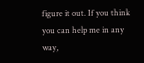figure it out. If you think you can help me in any way,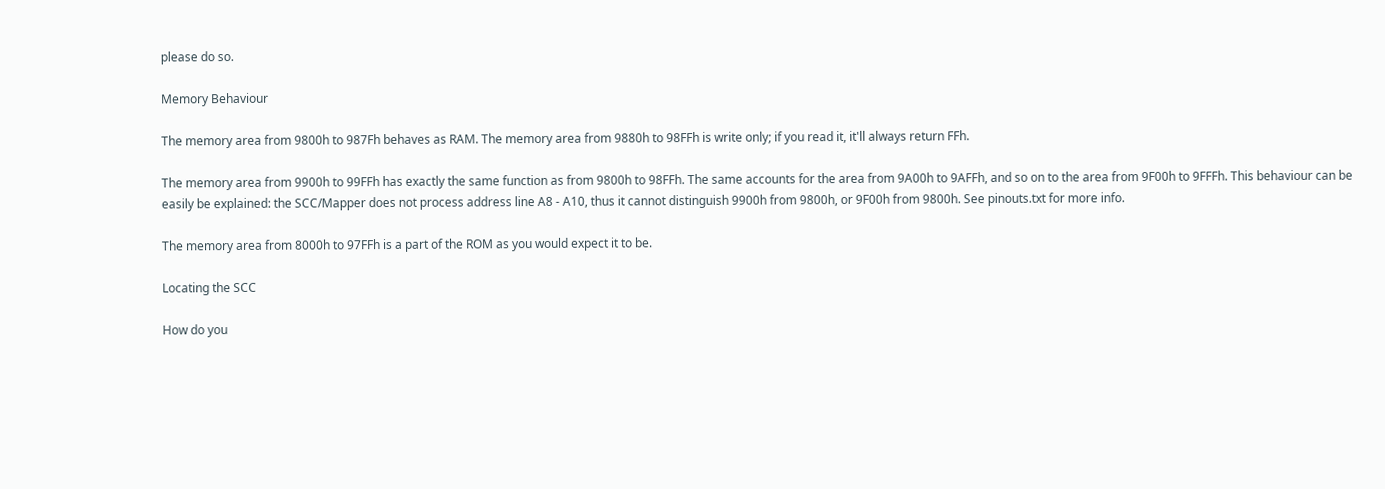please do so.

Memory Behaviour

The memory area from 9800h to 987Fh behaves as RAM. The memory area from 9880h to 98FFh is write only; if you read it, it'll always return FFh.

The memory area from 9900h to 99FFh has exactly the same function as from 9800h to 98FFh. The same accounts for the area from 9A00h to 9AFFh, and so on to the area from 9F00h to 9FFFh. This behaviour can be easily be explained: the SCC/Mapper does not process address line A8 - A10, thus it cannot distinguish 9900h from 9800h, or 9F00h from 9800h. See pinouts.txt for more info.

The memory area from 8000h to 97FFh is a part of the ROM as you would expect it to be.

Locating the SCC

How do you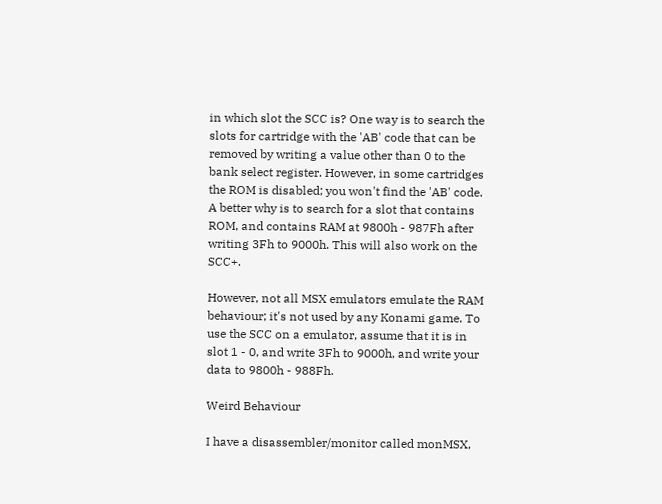in which slot the SCC is? One way is to search the slots for cartridge with the 'AB' code that can be removed by writing a value other than 0 to the bank select register. However, in some cartridges the ROM is disabled; you won't find the 'AB' code. A better why is to search for a slot that contains ROM, and contains RAM at 9800h - 987Fh after writing 3Fh to 9000h. This will also work on the SCC+.

However, not all MSX emulators emulate the RAM behaviour; it's not used by any Konami game. To use the SCC on a emulator, assume that it is in slot 1 - 0, and write 3Fh to 9000h, and write your data to 9800h - 988Fh.

Weird Behaviour

I have a disassembler/monitor called monMSX,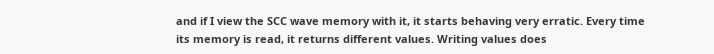and if I view the SCC wave memory with it, it starts behaving very erratic. Every time its memory is read, it returns different values. Writing values does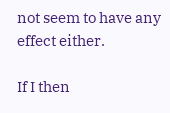not seem to have any effect either.

If I then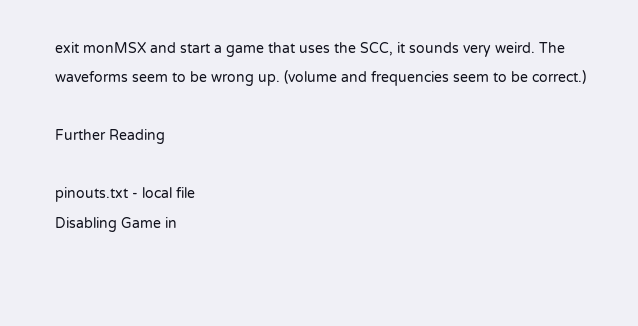exit monMSX and start a game that uses the SCC, it sounds very weird. The waveforms seem to be wrong up. (volume and frequencies seem to be correct.)

Further Reading

pinouts.txt - local file
Disabling Game in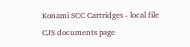Konami SCC Cartridges - local file
CJS documents page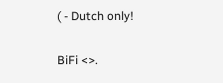( - Dutch only!

BiFi <>.